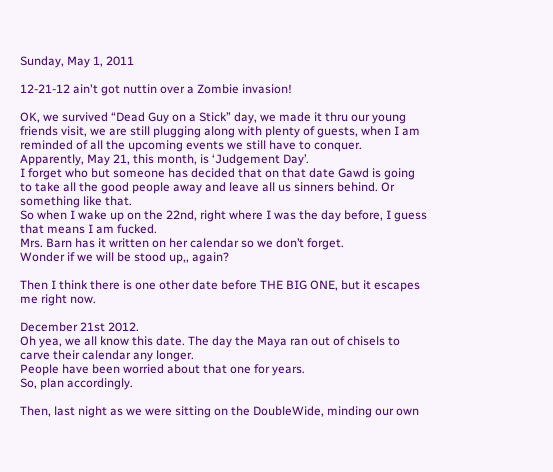Sunday, May 1, 2011

12-21-12 ain't got nuttin over a Zombie invasion!

OK, we survived “Dead Guy on a Stick” day, we made it thru our young friends visit, we are still plugging along with plenty of guests, when I am reminded of all the upcoming events we still have to conquer.
Apparently, May 21, this month, is ‘Judgement Day’.
I forget who but someone has decided that on that date Gawd is going to take all the good people away and leave all us sinners behind. Or something like that.
So when I wake up on the 22nd, right where I was the day before, I guess that means I am fucked.
Mrs. Barn has it written on her calendar so we don’t forget.
Wonder if we will be stood up,, again?

Then I think there is one other date before THE BIG ONE, but it escapes me right now.

December 21st 2012.
Oh yea, we all know this date. The day the Maya ran out of chisels to carve their calendar any longer.
People have been worried about that one for years.
So, plan accordingly.

Then, last night as we were sitting on the DoubleWide, minding our own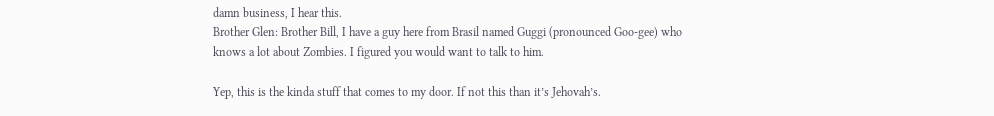damn business, I hear this.
Brother Glen: Brother Bill, I have a guy here from Brasil named Guggi (pronounced Goo-gee) who knows a lot about Zombies. I figured you would want to talk to him.

Yep, this is the kinda stuff that comes to my door. If not this than it’s Jehovah’s.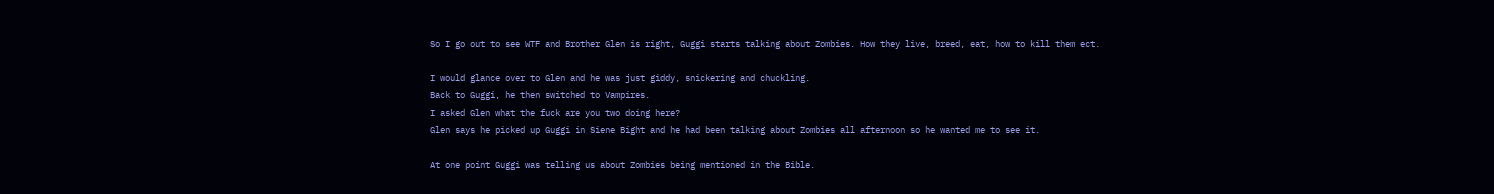So I go out to see WTF and Brother Glen is right, Guggi starts talking about Zombies. How they live, breed, eat, how to kill them ect.

I would glance over to Glen and he was just giddy, snickering and chuckling.
Back to Guggi, he then switched to Vampires.
I asked Glen what the fuck are you two doing here?
Glen says he picked up Guggi in Siene Bight and he had been talking about Zombies all afternoon so he wanted me to see it.

At one point Guggi was telling us about Zombies being mentioned in the Bible.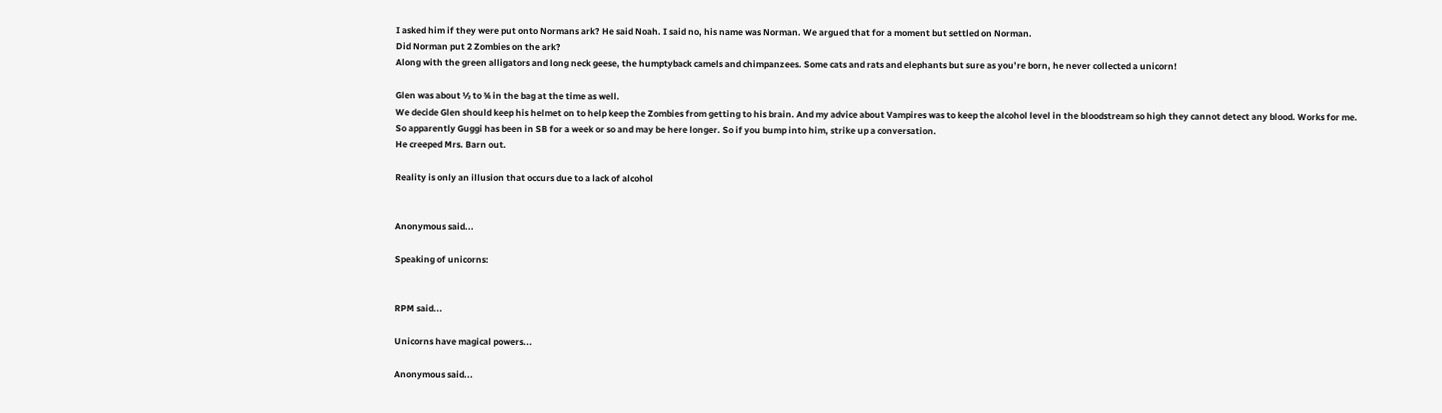I asked him if they were put onto Normans ark? He said Noah. I said no, his name was Norman. We argued that for a moment but settled on Norman.
Did Norman put 2 Zombies on the ark?
Along with the green alligators and long neck geese, the humptyback camels and chimpanzees. Some cats and rats and elephants but sure as you’re born, he never collected a unicorn!

Glen was about ½ to ¾ in the bag at the time as well.
We decide Glen should keep his helmet on to help keep the Zombies from getting to his brain. And my advice about Vampires was to keep the alcohol level in the bloodstream so high they cannot detect any blood. Works for me.
So apparently Guggi has been in SB for a week or so and may be here longer. So if you bump into him, strike up a conversation.
He creeped Mrs. Barn out.

Reality is only an illusion that occurs due to a lack of alcohol


Anonymous said...

Speaking of unicorns:


RPM said...

Unicorns have magical powers...

Anonymous said...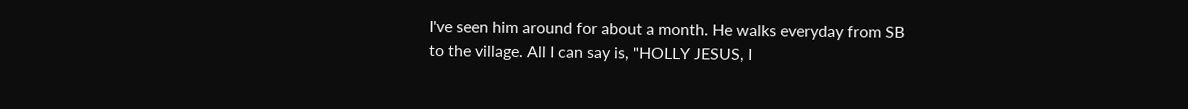I've seen him around for about a month. He walks everyday from SB to the village. All I can say is, "HOLLY JESUS, I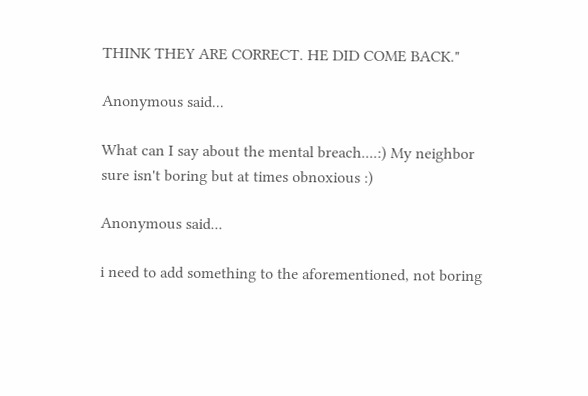THINK THEY ARE CORRECT. HE DID COME BACK."

Anonymous said...

What can I say about the mental breach....:) My neighbor sure isn't boring but at times obnoxious :)

Anonymous said...

i need to add something to the aforementioned, not boring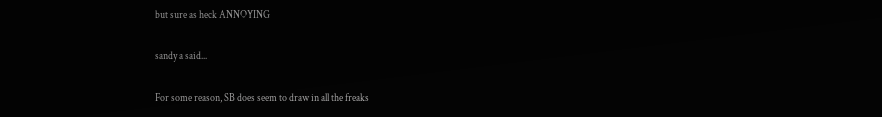but sure as heck ANNOYING

sandy a said...

For some reason, SB does seem to draw in all the freaks